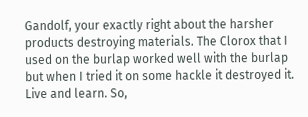Gandolf, your exactly right about the harsher products destroying materials. The Clorox that I used on the burlap worked well with the burlap but when I tried it on some hackle it destroyed it. Live and learn. So,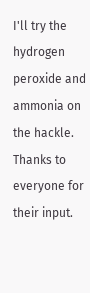I'll try the hydrogen peroxide and ammonia on the hackle. Thanks to everyone for their input.